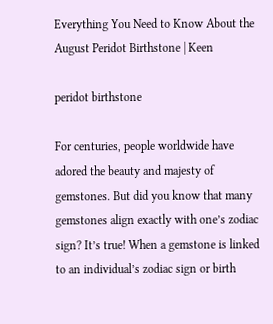Everything You Need to Know About the August Peridot Birthstone | Keen

peridot birthstone

For centuries, people worldwide have adored the beauty and majesty of gemstones. But did you know that many gemstones align exactly with one’s zodiac sign? It’s true! When a gemstone is linked to an individual’s zodiac sign or birth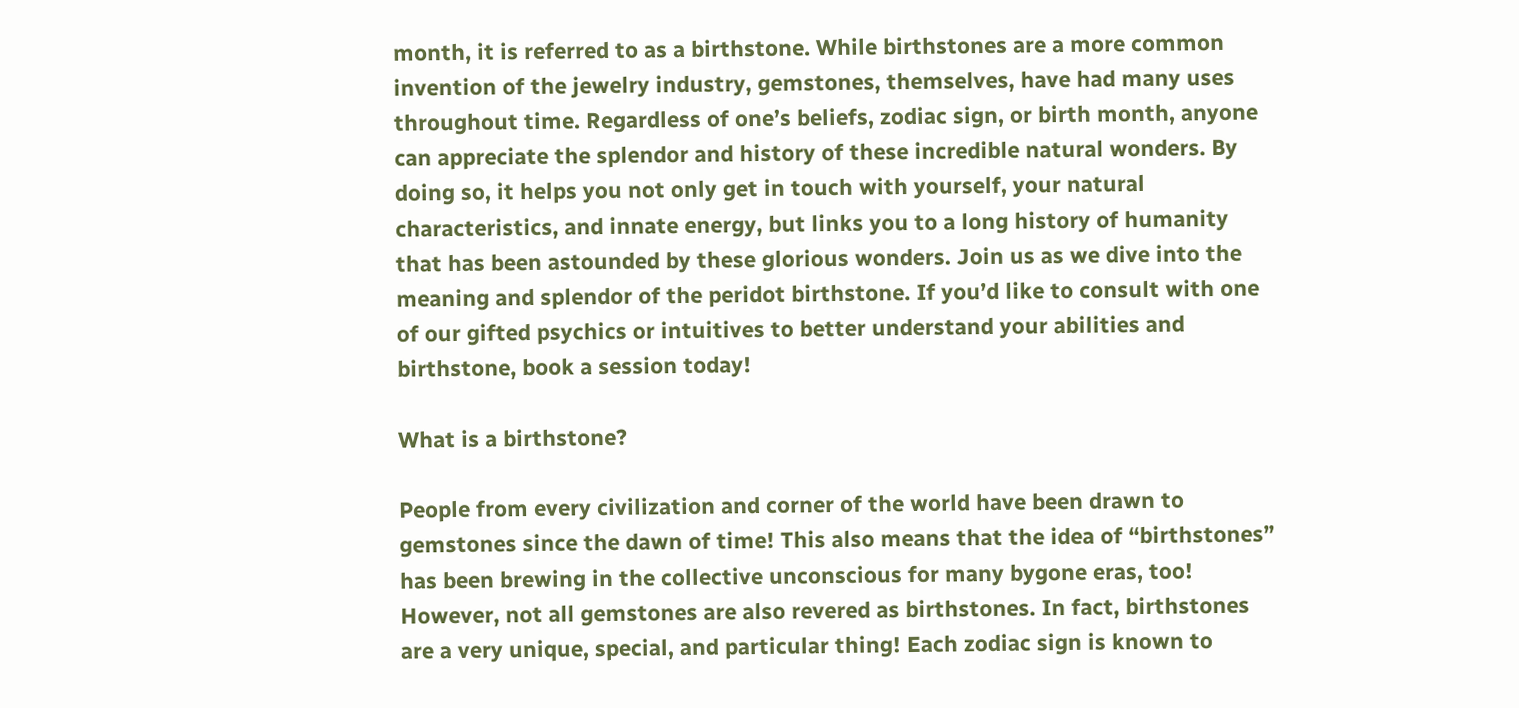month, it is referred to as a birthstone. While birthstones are a more common invention of the jewelry industry, gemstones, themselves, have had many uses throughout time. Regardless of one’s beliefs, zodiac sign, or birth month, anyone can appreciate the splendor and history of these incredible natural wonders. By doing so, it helps you not only get in touch with yourself, your natural characteristics, and innate energy, but links you to a long history of humanity that has been astounded by these glorious wonders. Join us as we dive into the meaning and splendor of the peridot birthstone. If you’d like to consult with one of our gifted psychics or intuitives to better understand your abilities and birthstone, book a session today!

What is a birthstone?

People from every civilization and corner of the world have been drawn to gemstones since the dawn of time! This also means that the idea of “birthstones” has been brewing in the collective unconscious for many bygone eras, too! However, not all gemstones are also revered as birthstones. In fact, birthstones are a very unique, special, and particular thing! Each zodiac sign is known to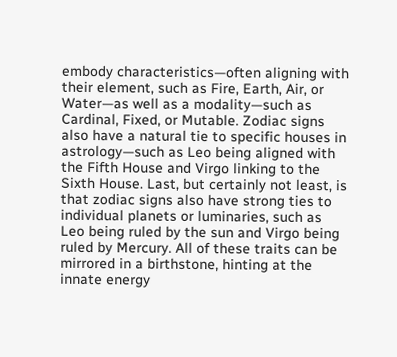embody characteristics—often aligning with their element, such as Fire, Earth, Air, or Water—as well as a modality—such as Cardinal, Fixed, or Mutable. Zodiac signs also have a natural tie to specific houses in astrology—such as Leo being aligned with the Fifth House and Virgo linking to the Sixth House. Last, but certainly not least, is that zodiac signs also have strong ties to individual planets or luminaries, such as Leo being ruled by the sun and Virgo being ruled by Mercury. All of these traits can be mirrored in a birthstone, hinting at the innate energy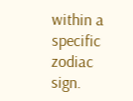within a specific zodiac sign.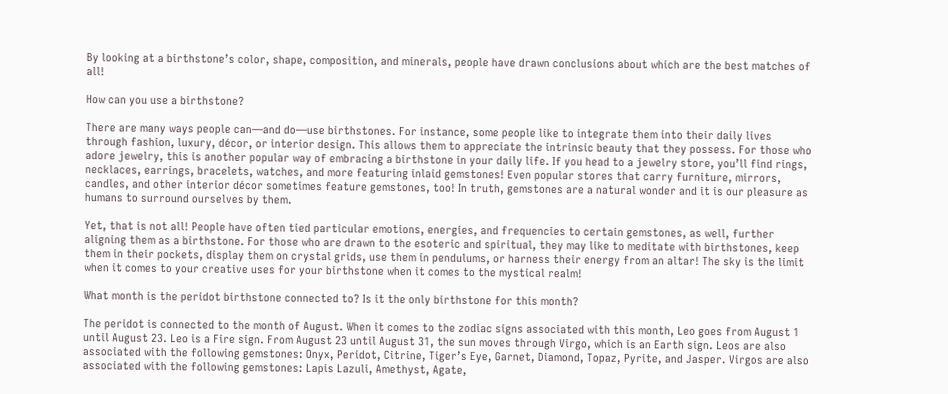By looking at a birthstone’s color, shape, composition, and minerals, people have drawn conclusions about which are the best matches of all!

How can you use a birthstone?

There are many ways people can—and do—use birthstones. For instance, some people like to integrate them into their daily lives through fashion, luxury, décor, or interior design. This allows them to appreciate the intrinsic beauty that they possess. For those who adore jewelry, this is another popular way of embracing a birthstone in your daily life. If you head to a jewelry store, you’ll find rings, necklaces, earrings, bracelets, watches, and more featuring inlaid gemstones! Even popular stores that carry furniture, mirrors, candles, and other interior décor sometimes feature gemstones, too! In truth, gemstones are a natural wonder and it is our pleasure as humans to surround ourselves by them.

Yet, that is not all! People have often tied particular emotions, energies, and frequencies to certain gemstones, as well, further aligning them as a birthstone. For those who are drawn to the esoteric and spiritual, they may like to meditate with birthstones, keep them in their pockets, display them on crystal grids, use them in pendulums, or harness their energy from an altar! The sky is the limit when it comes to your creative uses for your birthstone when it comes to the mystical realm!

What month is the peridot birthstone connected to? Is it the only birthstone for this month?

The peridot is connected to the month of August. When it comes to the zodiac signs associated with this month, Leo goes from August 1 until August 23. Leo is a Fire sign. From August 23 until August 31, the sun moves through Virgo, which is an Earth sign. Leos are also associated with the following gemstones: Onyx, Peridot, Citrine, Tiger’s Eye, Garnet, Diamond, Topaz, Pyrite, and Jasper. Virgos are also associated with the following gemstones: Lapis Lazuli, Amethyst, Agate,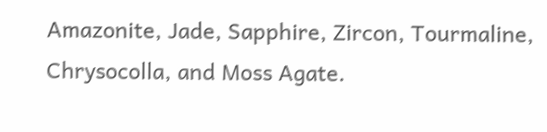Amazonite, Jade, Sapphire, Zircon, Tourmaline, Chrysocolla, and Moss Agate.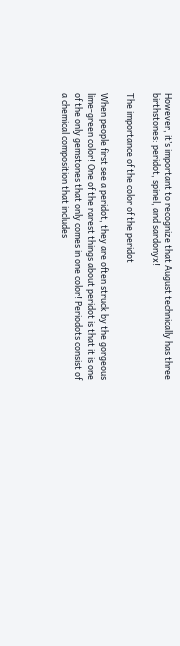However, it’s important to recognize that August technically has three birthstones: peridot, spinel, and sardonyx!

The importance of the color of the peridot

When people first see a peridot, they are often struck by the gorgeous lime-green color! One of the rarest things about peridot is that it is one of the only gemstones that only comes in one color! Periodots consist of a chemical composition that includes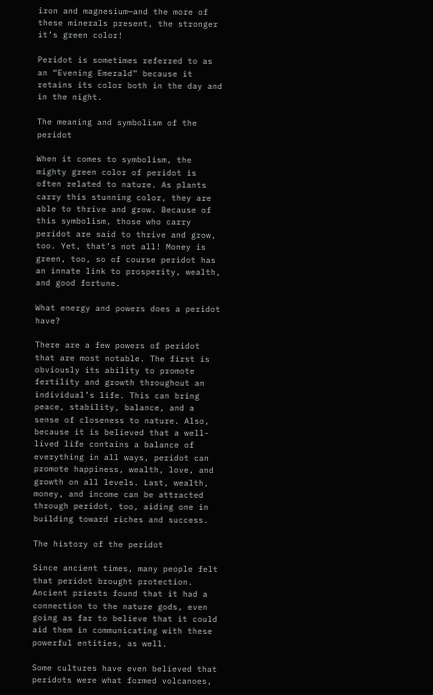iron and magnesium—and the more of these minerals present, the stronger it’s green color!

Peridot is sometimes referred to as an “Evening Emerald” because it retains its color both in the day and in the night.

The meaning and symbolism of the peridot

When it comes to symbolism, the mighty green color of peridot is often related to nature. As plants carry this stunning color, they are able to thrive and grow. Because of this symbolism, those who carry peridot are said to thrive and grow, too. Yet, that’s not all! Money is green, too, so of course peridot has an innate link to prosperity, wealth, and good fortune.

What energy and powers does a peridot have?

There are a few powers of peridot that are most notable. The first is obviously its ability to promote fertility and growth throughout an individual’s life. This can bring peace, stability, balance, and a sense of closeness to nature. Also, because it is believed that a well-lived life contains a balance of everything in all ways, peridot can promote happiness, wealth, love, and growth on all levels. Last, wealth, money, and income can be attracted through peridot, too, aiding one in building toward riches and success.

The history of the peridot

Since ancient times, many people felt that peridot brought protection. Ancient priests found that it had a connection to the nature gods, even going as far to believe that it could aid them in communicating with these powerful entities, as well.

Some cultures have even believed that peridots were what formed volcanoes,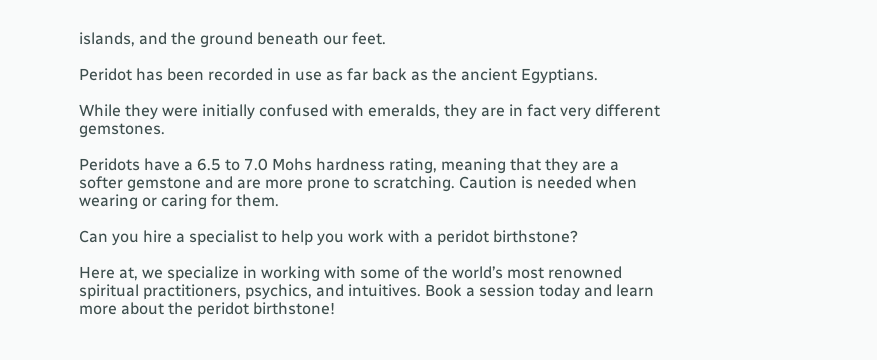islands, and the ground beneath our feet.

Peridot has been recorded in use as far back as the ancient Egyptians.

While they were initially confused with emeralds, they are in fact very different gemstones.

Peridots have a 6.5 to 7.0 Mohs hardness rating, meaning that they are a softer gemstone and are more prone to scratching. Caution is needed when wearing or caring for them.

Can you hire a specialist to help you work with a peridot birthstone?

Here at, we specialize in working with some of the world’s most renowned spiritual practitioners, psychics, and intuitives. Book a session today and learn more about the peridot birthstone!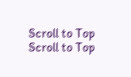Scroll to Top
Scroll to Top